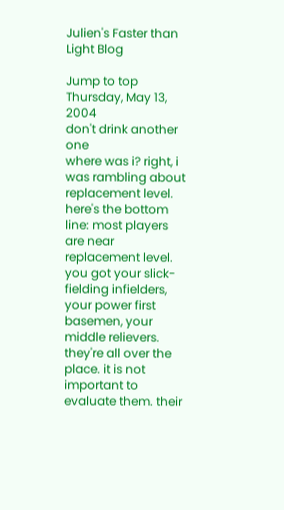Julien's Faster than Light Blog

Jump to top
Thursday, May 13, 2004
don't drink another one
where was i? right, i was rambling about replacement level. here's the bottom line: most players are near replacement level. you got your slick-fielding infielders, your power first basemen, your middle relievers. they're all over the place. it is not important to evaluate them. their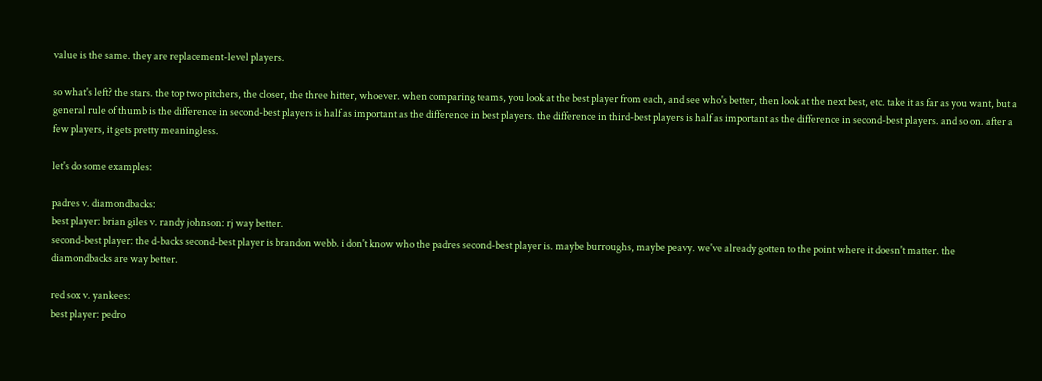value is the same. they are replacement-level players.

so what's left? the stars. the top two pitchers, the closer, the three hitter, whoever. when comparing teams, you look at the best player from each, and see who's better, then look at the next best, etc. take it as far as you want, but a general rule of thumb is the difference in second-best players is half as important as the difference in best players. the difference in third-best players is half as important as the difference in second-best players. and so on. after a few players, it gets pretty meaningless.

let's do some examples:

padres v. diamondbacks:
best player: brian giles v. randy johnson: rj way better.
second-best player: the d-backs second-best player is brandon webb. i don't know who the padres second-best player is. maybe burroughs, maybe peavy. we've already gotten to the point where it doesn't matter. the diamondbacks are way better.

red sox v. yankees:
best player: pedro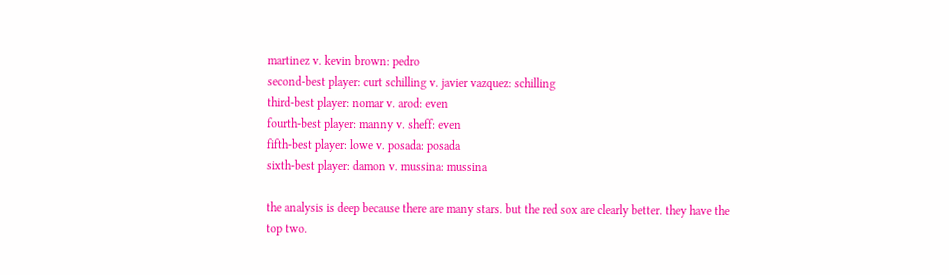martinez v. kevin brown: pedro
second-best player: curt schilling v. javier vazquez: schilling
third-best player: nomar v. arod: even
fourth-best player: manny v. sheff: even
fifth-best player: lowe v. posada: posada
sixth-best player: damon v. mussina: mussina

the analysis is deep because there are many stars. but the red sox are clearly better. they have the top two.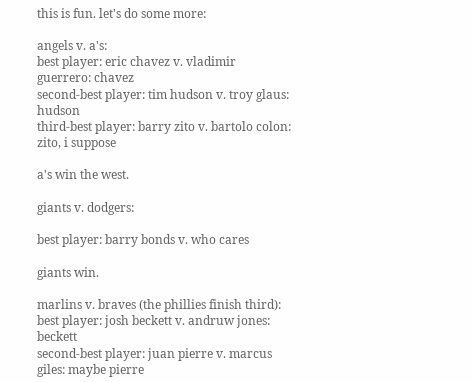this is fun. let's do some more:

angels v. a's:
best player: eric chavez v. vladimir guerrero: chavez
second-best player: tim hudson v. troy glaus: hudson
third-best player: barry zito v. bartolo colon: zito, i suppose

a's win the west.

giants v. dodgers:

best player: barry bonds v. who cares

giants win.

marlins v. braves (the phillies finish third):
best player: josh beckett v. andruw jones: beckett
second-best player: juan pierre v. marcus giles: maybe pierre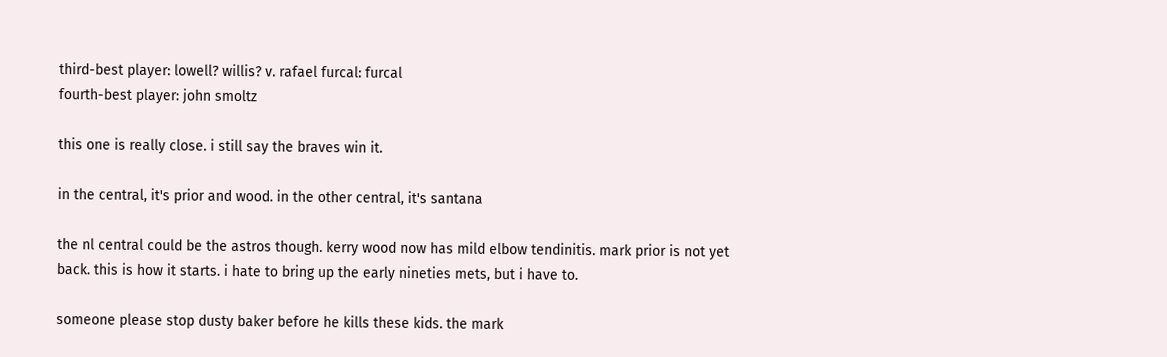third-best player: lowell? willis? v. rafael furcal: furcal
fourth-best player: john smoltz

this one is really close. i still say the braves win it.

in the central, it's prior and wood. in the other central, it's santana

the nl central could be the astros though. kerry wood now has mild elbow tendinitis. mark prior is not yet back. this is how it starts. i hate to bring up the early nineties mets, but i have to.

someone please stop dusty baker before he kills these kids. the mark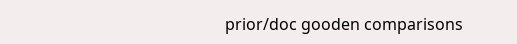prior/doc gooden comparisons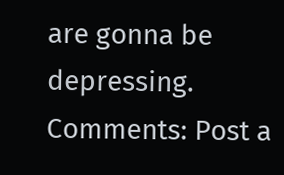are gonna be depressing.
Comments: Post a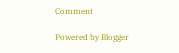Comment

Powered by Blogger